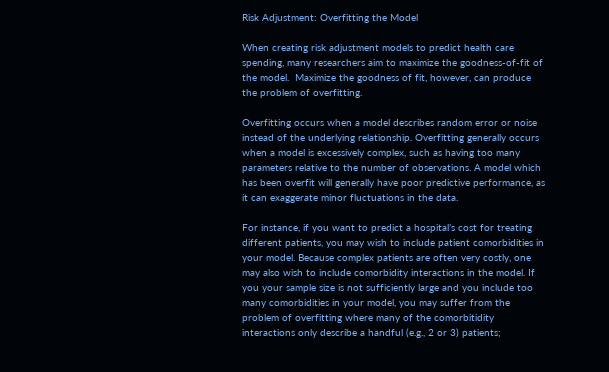Risk Adjustment: Overfitting the Model

When creating risk adjustment models to predict health care spending, many researchers aim to maximize the goodness-of-fit of the model.  Maximize the goodness of fit, however, can produce the problem of overfitting.

Overfitting occurs when a model describes random error or noise instead of the underlying relationship. Overfitting generally occurs when a model is excessively complex, such as having too many parameters relative to the number of observations. A model which has been overfit will generally have poor predictive performance, as it can exaggerate minor fluctuations in the data.

For instance, if you want to predict a hospital’s cost for treating different patients, you may wish to include patient comorbidities in your model. Because complex patients are often very costly, one may also wish to include comorbidity interactions in the model. If you your sample size is not sufficiently large and you include too many comorbidities in your model, you may suffer from the problem of overfitting where many of the comorbitidity interactions only describe a handful (e.g., 2 or 3) patients;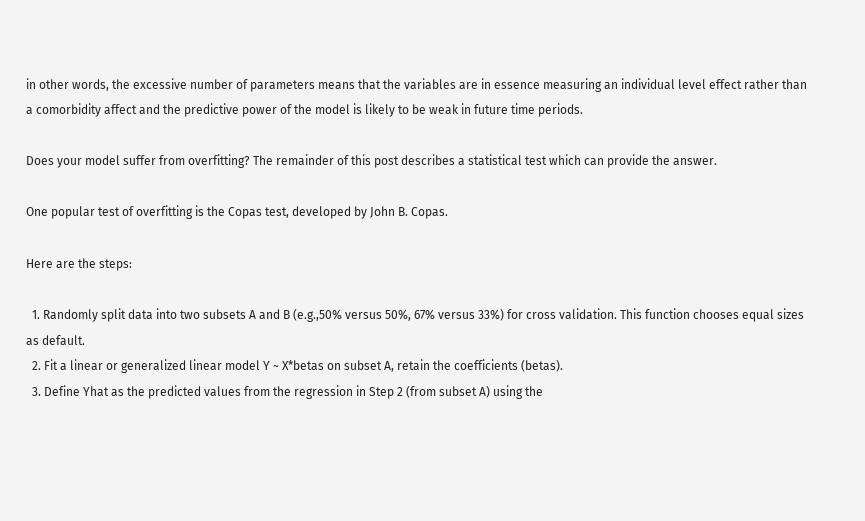in other words, the excessive number of parameters means that the variables are in essence measuring an individual level effect rather than a comorbidity affect and the predictive power of the model is likely to be weak in future time periods.

Does your model suffer from overfitting? The remainder of this post describes a statistical test which can provide the answer.

One popular test of overfitting is the Copas test, developed by John B. Copas.

Here are the steps:

  1. Randomly split data into two subsets A and B (e.g.,50% versus 50%, 67% versus 33%) for cross validation. This function chooses equal sizes as default.
  2. Fit a linear or generalized linear model Y ~ X*betas on subset A, retain the coefficients (betas).
  3. Define Yhat as the predicted values from the regression in Step 2 (from subset A) using the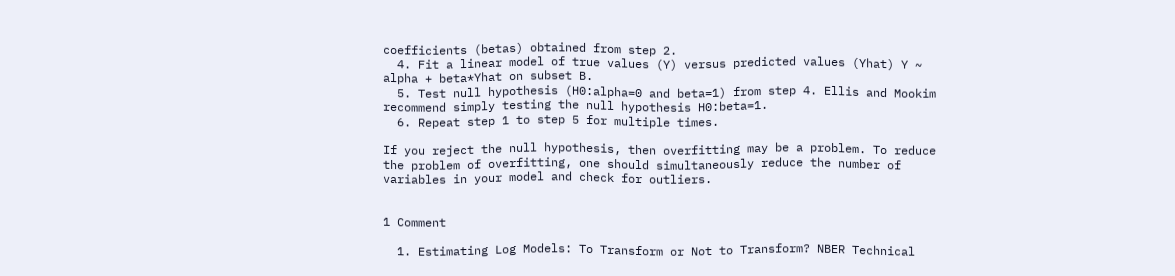coefficients (betas) obtained from step 2.
  4. Fit a linear model of true values (Y) versus predicted values (Yhat) Y ~ alpha + beta*Yhat on subset B.
  5. Test null hypothesis (H0:alpha=0 and beta=1) from step 4. Ellis and Mookim recommend simply testing the null hypothesis H0:beta=1.
  6. Repeat step 1 to step 5 for multiple times.

If you reject the null hypothesis, then overfitting may be a problem. To reduce the problem of overfitting, one should simultaneously reduce the number of variables in your model and check for outliers.


1 Comment

  1. Estimating Log Models: To Transform or Not to Transform? NBER Technical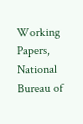Working Papers, National Bureau of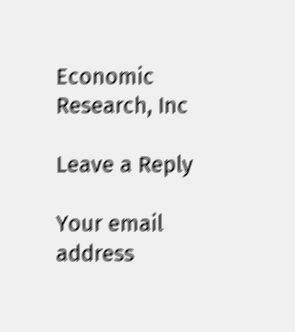Economic Research, Inc

Leave a Reply

Your email address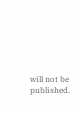will not be published.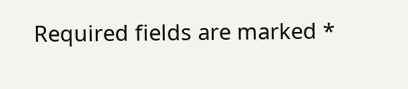Required fields are marked *